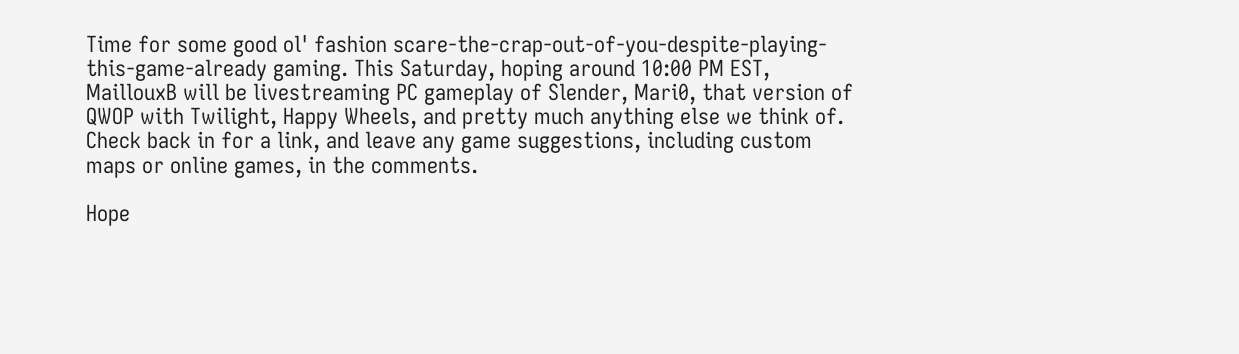Time for some good ol' fashion scare-the-crap-out-of-you-despite-playing-this-game-already gaming. This Saturday, hoping around 10:00 PM EST, MaillouxB will be livestreaming PC gameplay of Slender, Mari0, that version of QWOP with Twilight, Happy Wheels, and pretty much anything else we think of. Check back in for a link, and leave any game suggestions, including custom maps or online games, in the comments.

Hope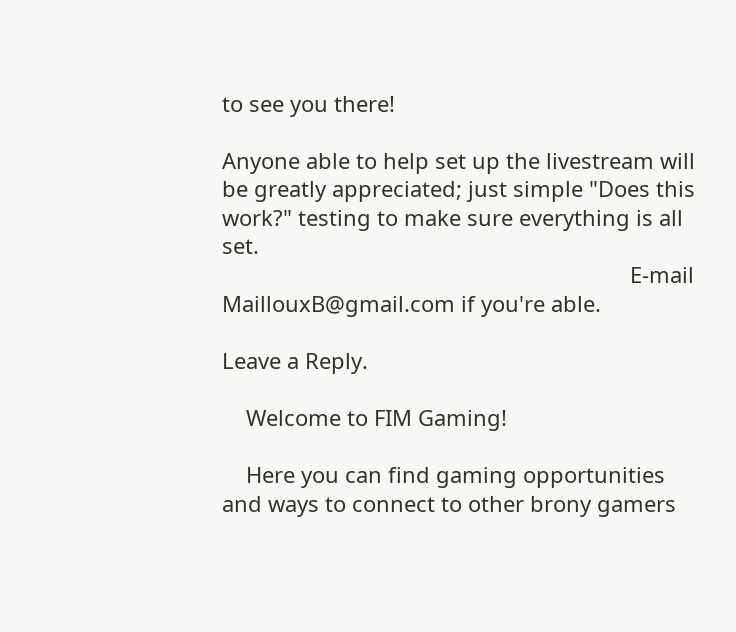to see you there!

Anyone able to help set up the livestream will  be greatly appreciated; just simple "Does this work?" testing to make sure everything is all set.
                                                                    E-mail MaillouxB@gmail.com if you're able.

Leave a Reply.

    Welcome to FIM Gaming!

    Here you can find gaming opportunities and ways to connect to other brony gamers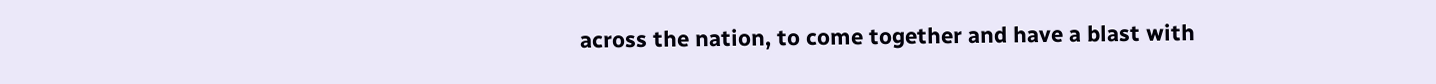across the nation, to come together and have a blast with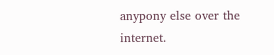anypony else over the internet.